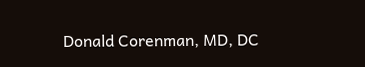Donald Corenman, MD, DC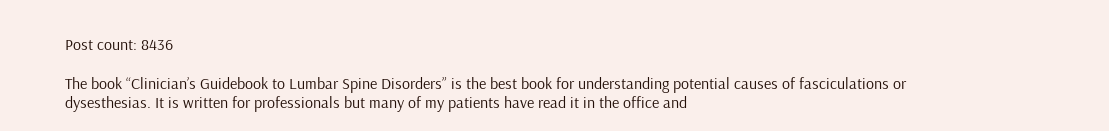Post count: 8436

The book “Clinician’s Guidebook to Lumbar Spine Disorders” is the best book for understanding potential causes of fasciculations or dysesthesias. It is written for professionals but many of my patients have read it in the office and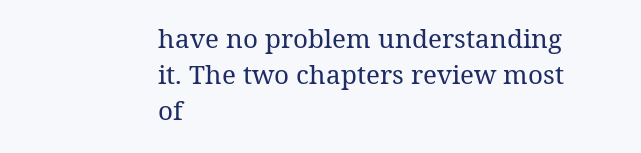have no problem understanding it. The two chapters review most of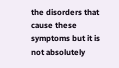the disorders that cause these symptoms but it is not absolutely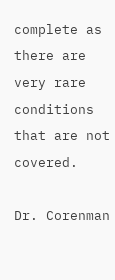complete as there are very rare conditions that are not covered.

Dr. Corenman